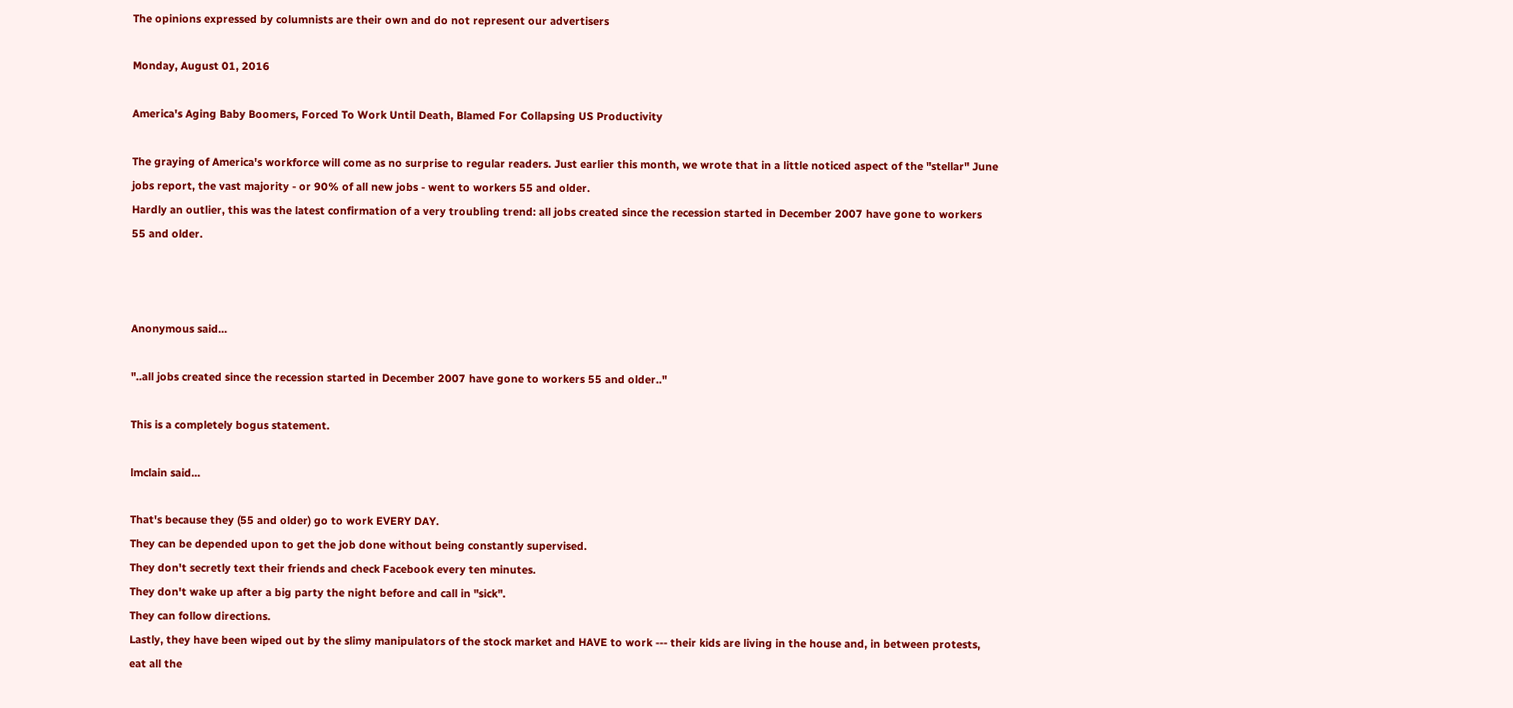The opinions expressed by columnists are their own and do not represent our advertisers

Monday, August 01, 2016

America's Aging Baby Boomers, Forced To Work Until Death, Blamed For Collapsing US Productivity

The graying of America's workforce will come as no surprise to regular readers. Just earlier this month, we wrote that in a little noticed aspect of the "stellar" June jobs report, the vast majority - or 90% of all new jobs - went to workers 55 and older.
Hardly an outlier, this was the latest confirmation of a very troubling trend: all jobs created since the recession started in December 2007 have gone to workers 55 and older.



Anonymous said...

"..all jobs created since the recession started in December 2007 have gone to workers 55 and older.."

This is a completely bogus statement.

lmclain said...

That's because they (55 and older) go to work EVERY DAY.
They can be depended upon to get the job done without being constantly supervised.
They don't secretly text their friends and check Facebook every ten minutes.
They don't wake up after a big party the night before and call in "sick".
They can follow directions.
Lastly, they have been wiped out by the slimy manipulators of the stock market and HAVE to work --- their kids are living in the house and, in between protests, eat all the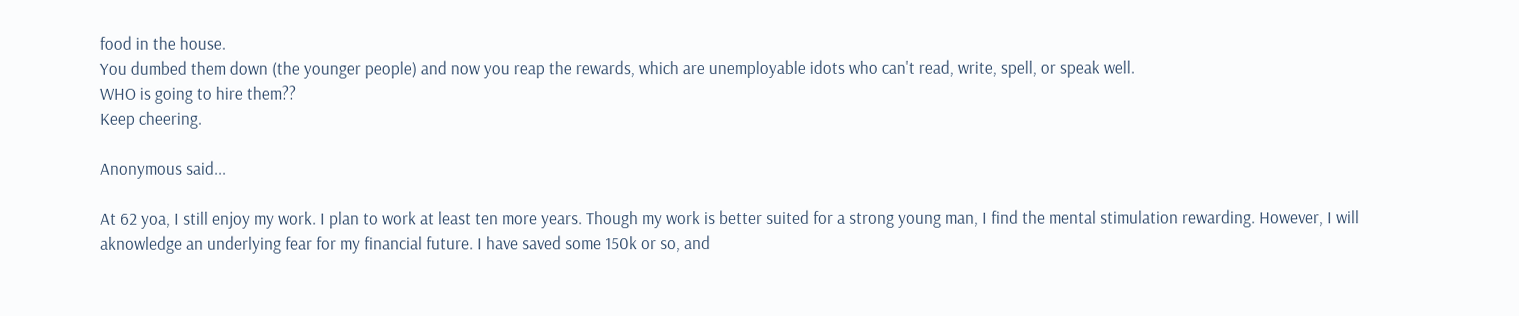food in the house.
You dumbed them down (the younger people) and now you reap the rewards, which are unemployable idots who can't read, write, spell, or speak well.
WHO is going to hire them??
Keep cheering.

Anonymous said...

At 62 yoa, I still enjoy my work. I plan to work at least ten more years. Though my work is better suited for a strong young man, I find the mental stimulation rewarding. However, I will aknowledge an underlying fear for my financial future. I have saved some 150k or so, and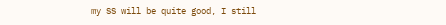my SS will be quite good, I still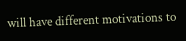will have different motivations to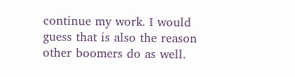continue my work. I would guess that is also the reason other boomers do as well.